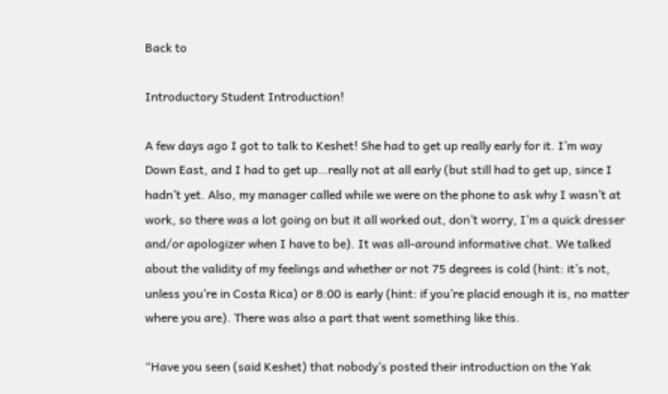Back to

Introductory Student Introduction!

A few days ago I got to talk to Keshet! She had to get up really early for it. I’m way Down East, and I had to get up…really not at all early (but still had to get up, since I hadn’t yet. Also, my manager called while we were on the phone to ask why I wasn’t at work, so there was a lot going on but it all worked out, don’t worry, I’m a quick dresser and/or apologizer when I have to be). It was all-around informative chat. We talked about the validity of my feelings and whether or not 75 degrees is cold (hint: it’s not, unless you’re in Costa Rica) or 8:00 is early (hint: if you’re placid enough it is, no matter where you are). There was also a part that went something like this.

“Have you seen (said Keshet) that nobody’s posted their introduction on the Yak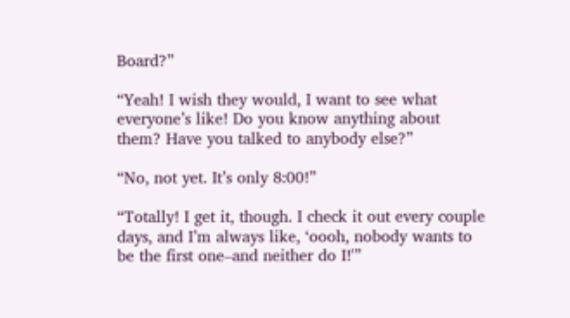Board?”

“Yeah! I wish they would, I want to see what everyone’s like! Do you know anything about them? Have you talked to anybody else?”

“No, not yet. It’s only 8:00!”

“Totally! I get it, though. I check it out every couple days, and I’m always like, ‘oooh, nobody wants to be the first one–and neither do I!'”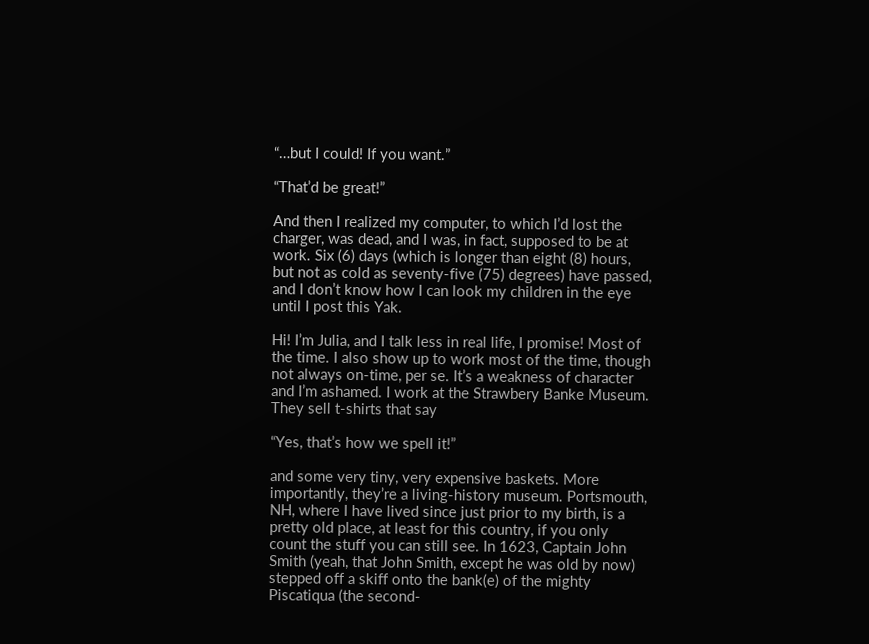“…but I could! If you want.”

“That’d be great!”

And then I realized my computer, to which I’d lost the charger, was dead, and I was, in fact, supposed to be at work. Six (6) days (which is longer than eight (8) hours, but not as cold as seventy-five (75) degrees) have passed, and I don’t know how I can look my children in the eye until I post this Yak.

Hi! I’m Julia, and I talk less in real life, I promise! Most of the time. I also show up to work most of the time, though not always on-time, per se. It’s a weakness of character and I’m ashamed. I work at the Strawbery Banke Museum. They sell t-shirts that say

“Yes, that’s how we spell it!”

and some very tiny, very expensive baskets. More importantly, they’re a living-history museum. Portsmouth, NH, where I have lived since just prior to my birth, is a pretty old place, at least for this country, if you only count the stuff you can still see. In 1623, Captain John Smith (yeah, that John Smith, except he was old by now) stepped off a skiff onto the bank(e) of the mighty Piscatiqua (the second-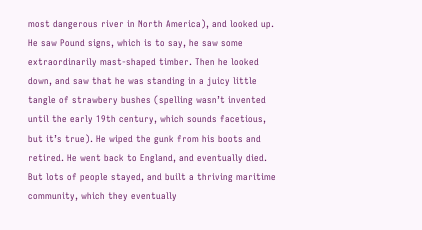most dangerous river in North America), and looked up. He saw Pound signs, which is to say, he saw some extraordinarily mast-shaped timber. Then he looked down, and saw that he was standing in a juicy little tangle of strawbery bushes (spelling wasn’t invented until the early 19th century, which sounds facetious, but it’s true). He wiped the gunk from his boots and retired. He went back to England, and eventually died. But lots of people stayed, and built a thriving maritime community, which they eventually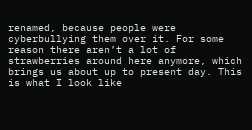renamed, because people were cyberbullying them over it. For some reason there aren’t a lot of strawberries around here anymore, which brings us about up to present day. This is what I look like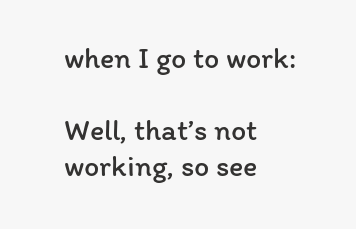when I go to work:

Well, that’s not working, so see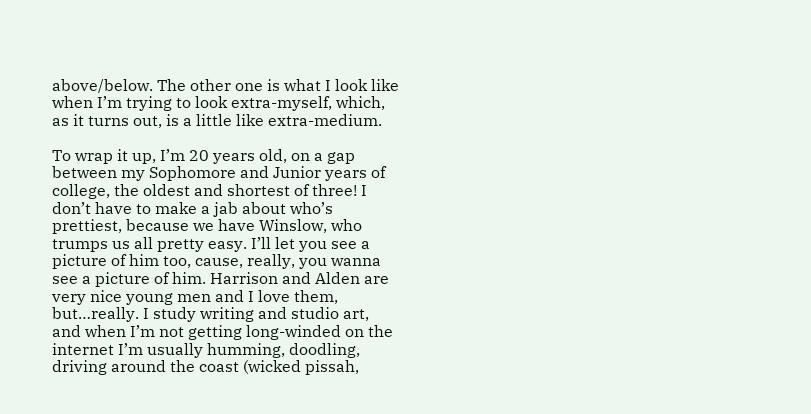above/below. The other one is what I look like when I’m trying to look extra-myself, which, as it turns out, is a little like extra-medium.

To wrap it up, I’m 20 years old, on a gap between my Sophomore and Junior years of college, the oldest and shortest of three! I don’t have to make a jab about who’s prettiest, because we have Winslow, who trumps us all pretty easy. I’ll let you see a picture of him too, cause, really, you wanna see a picture of him. Harrison and Alden are very nice young men and I love them, but…really. I study writing and studio art, and when I’m not getting long-winded on the internet I’m usually humming, doodling, driving around the coast (wicked pissah,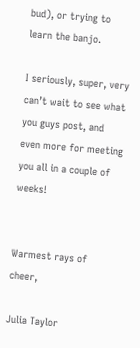bud), or trying to learn the banjo.

I seriously, super, very can’t wait to see what you guys post, and even more for meeting you all in a couple of weeks!


Warmest rays of cheer,

Julia Taylor